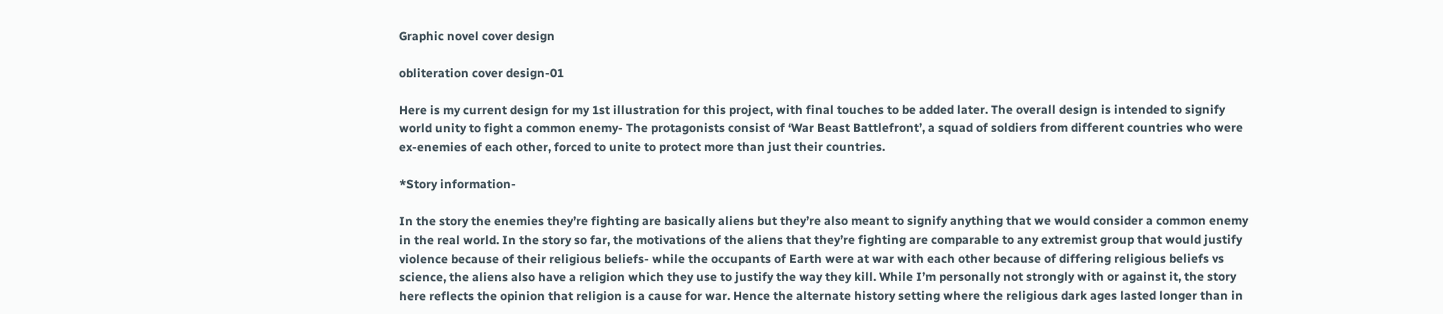Graphic novel cover design

obliteration cover design-01

Here is my current design for my 1st illustration for this project, with final touches to be added later. The overall design is intended to signify world unity to fight a common enemy- The protagonists consist of ‘War Beast Battlefront’, a squad of soldiers from different countries who were ex-enemies of each other, forced to unite to protect more than just their countries.

*Story information-

In the story the enemies they’re fighting are basically aliens but they’re also meant to signify anything that we would consider a common enemy in the real world. In the story so far, the motivations of the aliens that they’re fighting are comparable to any extremist group that would justify violence because of their religious beliefs- while the occupants of Earth were at war with each other because of differing religious beliefs vs science, the aliens also have a religion which they use to justify the way they kill. While I’m personally not strongly with or against it, the story here reflects the opinion that religion is a cause for war. Hence the alternate history setting where the religious dark ages lasted longer than in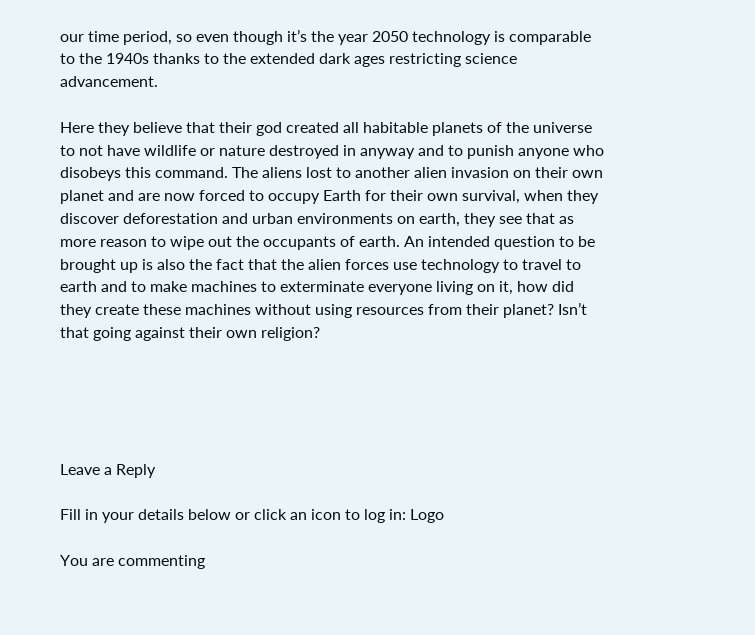our time period, so even though it’s the year 2050 technology is comparable to the 1940s thanks to the extended dark ages restricting science advancement.

Here they believe that their god created all habitable planets of the universe to not have wildlife or nature destroyed in anyway and to punish anyone who disobeys this command. The aliens lost to another alien invasion on their own planet and are now forced to occupy Earth for their own survival, when they discover deforestation and urban environments on earth, they see that as more reason to wipe out the occupants of earth. An intended question to be brought up is also the fact that the alien forces use technology to travel to earth and to make machines to exterminate everyone living on it, how did they create these machines without using resources from their planet? Isn’t that going against their own religion?





Leave a Reply

Fill in your details below or click an icon to log in: Logo

You are commenting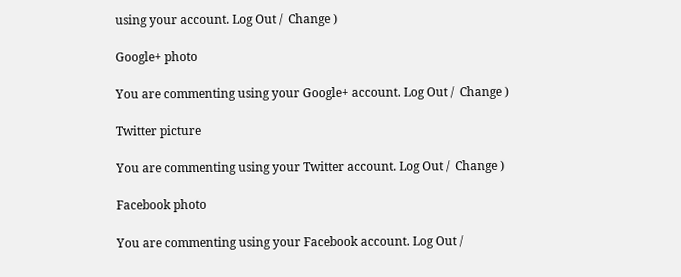using your account. Log Out /  Change )

Google+ photo

You are commenting using your Google+ account. Log Out /  Change )

Twitter picture

You are commenting using your Twitter account. Log Out /  Change )

Facebook photo

You are commenting using your Facebook account. Log Out /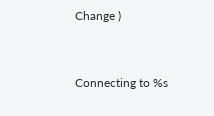Change )


Connecting to %s